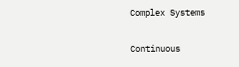Complex Systems

Continuous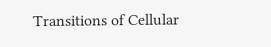Transitions of Cellular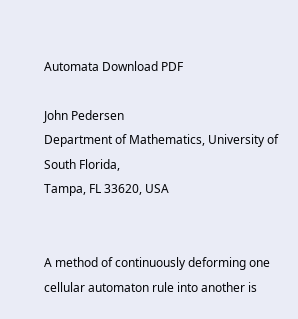Automata Download PDF

John Pedersen
Department of Mathematics, University of South Florida,
Tampa, FL 33620, USA


A method of continuously deforming one cellular automaton rule into another is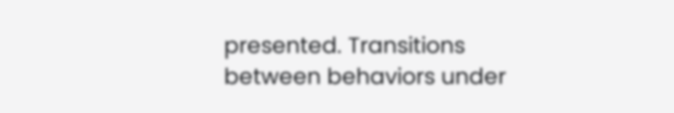presented. Transitions between behaviors under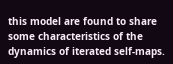this model are found to share some characteristics of the dynamics of iterated self-maps.